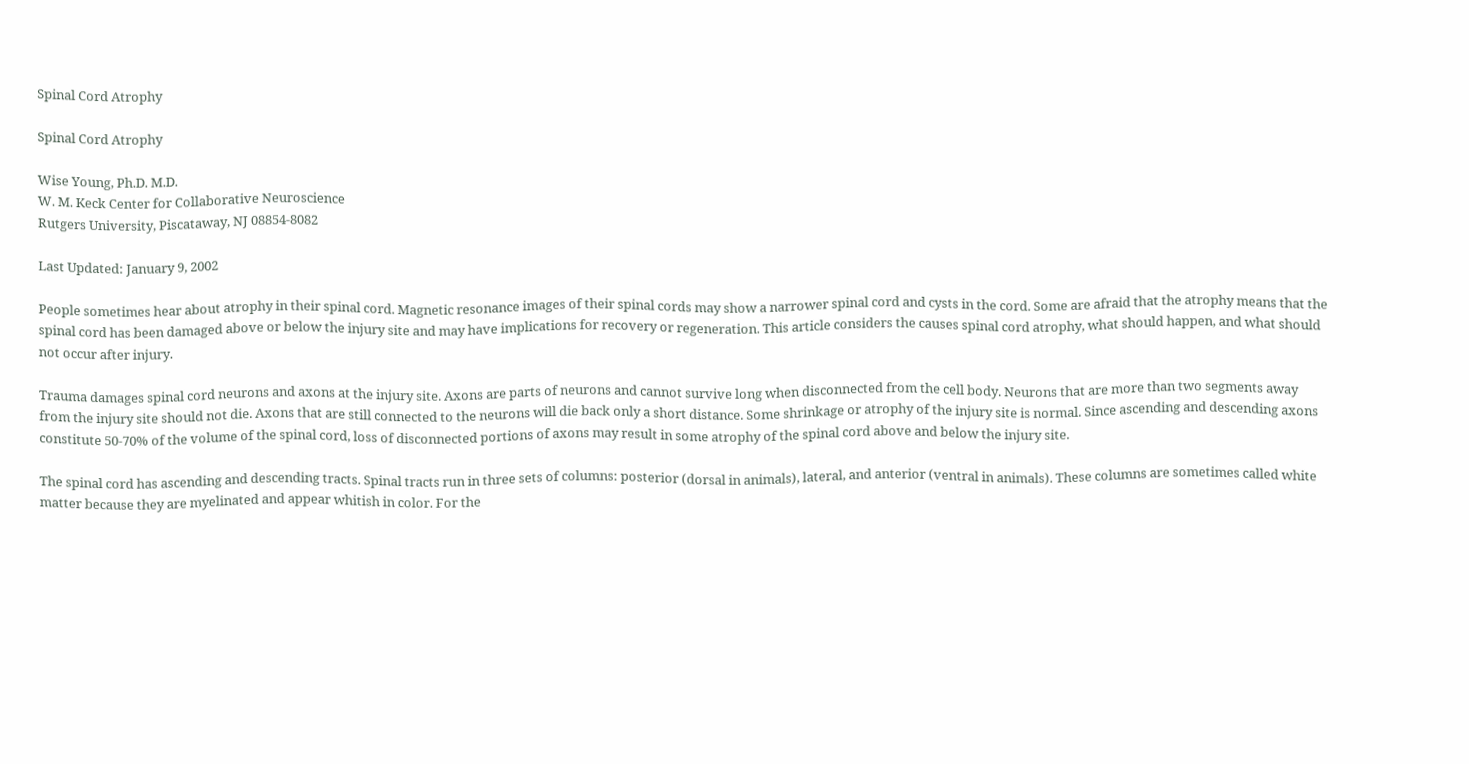Spinal Cord Atrophy

Spinal Cord Atrophy

Wise Young, Ph.D. M.D.
W. M. Keck Center for Collaborative Neuroscience
Rutgers University, Piscataway, NJ 08854-8082

Last Updated: January 9, 2002

People sometimes hear about atrophy in their spinal cord. Magnetic resonance images of their spinal cords may show a narrower spinal cord and cysts in the cord. Some are afraid that the atrophy means that the spinal cord has been damaged above or below the injury site and may have implications for recovery or regeneration. This article considers the causes spinal cord atrophy, what should happen, and what should not occur after injury.

Trauma damages spinal cord neurons and axons at the injury site. Axons are parts of neurons and cannot survive long when disconnected from the cell body. Neurons that are more than two segments away from the injury site should not die. Axons that are still connected to the neurons will die back only a short distance. Some shrinkage or atrophy of the injury site is normal. Since ascending and descending axons constitute 50-70% of the volume of the spinal cord, loss of disconnected portions of axons may result in some atrophy of the spinal cord above and below the injury site.

The spinal cord has ascending and descending tracts. Spinal tracts run in three sets of columns: posterior (dorsal in animals), lateral, and anterior (ventral in animals). These columns are sometimes called white matter because they are myelinated and appear whitish in color. For the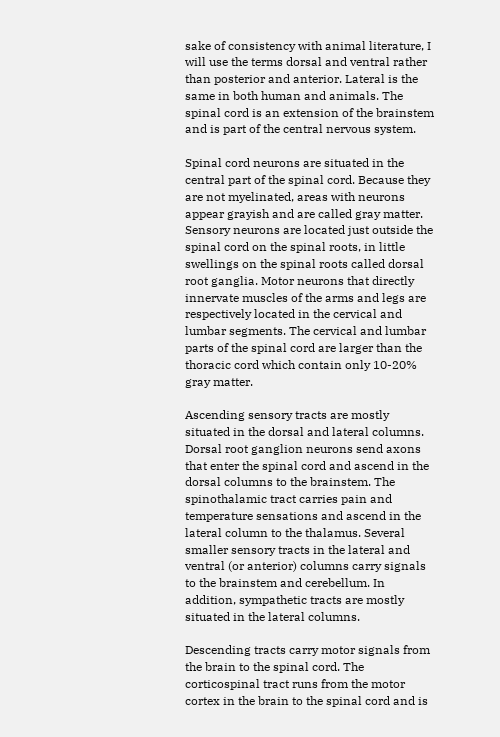sake of consistency with animal literature, I will use the terms dorsal and ventral rather than posterior and anterior. Lateral is the same in both human and animals. The spinal cord is an extension of the brainstem and is part of the central nervous system.

Spinal cord neurons are situated in the central part of the spinal cord. Because they are not myelinated, areas with neurons appear grayish and are called gray matter. Sensory neurons are located just outside the spinal cord on the spinal roots, in little swellings on the spinal roots called dorsal root ganglia. Motor neurons that directly innervate muscles of the arms and legs are respectively located in the cervical and lumbar segments. The cervical and lumbar parts of the spinal cord are larger than the thoracic cord which contain only 10-20% gray matter.

Ascending sensory tracts are mostly situated in the dorsal and lateral columns. Dorsal root ganglion neurons send axons that enter the spinal cord and ascend in the dorsal columns to the brainstem. The spinothalamic tract carries pain and temperature sensations and ascend in the lateral column to the thalamus. Several smaller sensory tracts in the lateral and ventral (or anterior) columns carry signals to the brainstem and cerebellum. In addition, sympathetic tracts are mostly situated in the lateral columns.

Descending tracts carry motor signals from the brain to the spinal cord. The corticospinal tract runs from the motor cortex in the brain to the spinal cord and is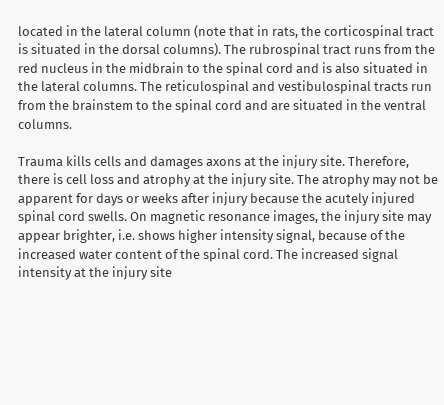located in the lateral column (note that in rats, the corticospinal tract is situated in the dorsal columns). The rubrospinal tract runs from the red nucleus in the midbrain to the spinal cord and is also situated in the lateral columns. The reticulospinal and vestibulospinal tracts run from the brainstem to the spinal cord and are situated in the ventral columns.

Trauma kills cells and damages axons at the injury site. Therefore, there is cell loss and atrophy at the injury site. The atrophy may not be apparent for days or weeks after injury because the acutely injured spinal cord swells. On magnetic resonance images, the injury site may appear brighter, i.e. shows higher intensity signal, because of the increased water content of the spinal cord. The increased signal intensity at the injury site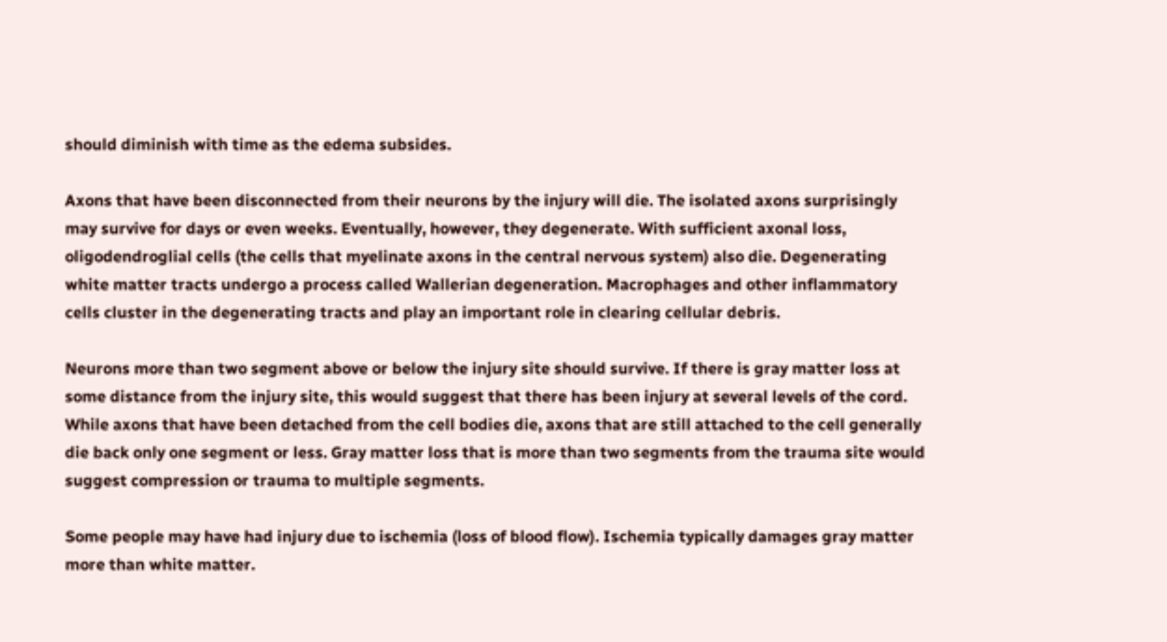should diminish with time as the edema subsides.

Axons that have been disconnected from their neurons by the injury will die. The isolated axons surprisingly may survive for days or even weeks. Eventually, however, they degenerate. With sufficient axonal loss, oligodendroglial cells (the cells that myelinate axons in the central nervous system) also die. Degenerating white matter tracts undergo a process called Wallerian degeneration. Macrophages and other inflammatory cells cluster in the degenerating tracts and play an important role in clearing cellular debris.

Neurons more than two segment above or below the injury site should survive. If there is gray matter loss at some distance from the injury site, this would suggest that there has been injury at several levels of the cord. While axons that have been detached from the cell bodies die, axons that are still attached to the cell generally die back only one segment or less. Gray matter loss that is more than two segments from the trauma site would suggest compression or trauma to multiple segments.

Some people may have had injury due to ischemia (loss of blood flow). Ischemia typically damages gray matter more than white matter.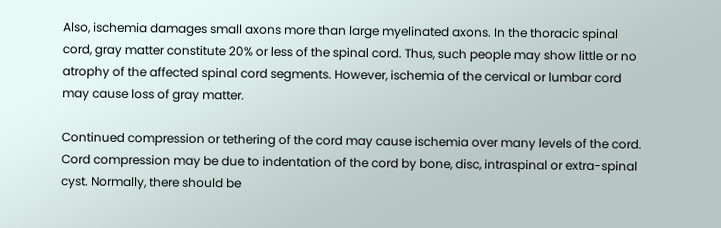Also, ischemia damages small axons more than large myelinated axons. In the thoracic spinal cord, gray matter constitute 20% or less of the spinal cord. Thus, such people may show little or no atrophy of the affected spinal cord segments. However, ischemia of the cervical or lumbar cord may cause loss of gray matter.

Continued compression or tethering of the cord may cause ischemia over many levels of the cord. Cord compression may be due to indentation of the cord by bone, disc, intraspinal or extra-spinal cyst. Normally, there should be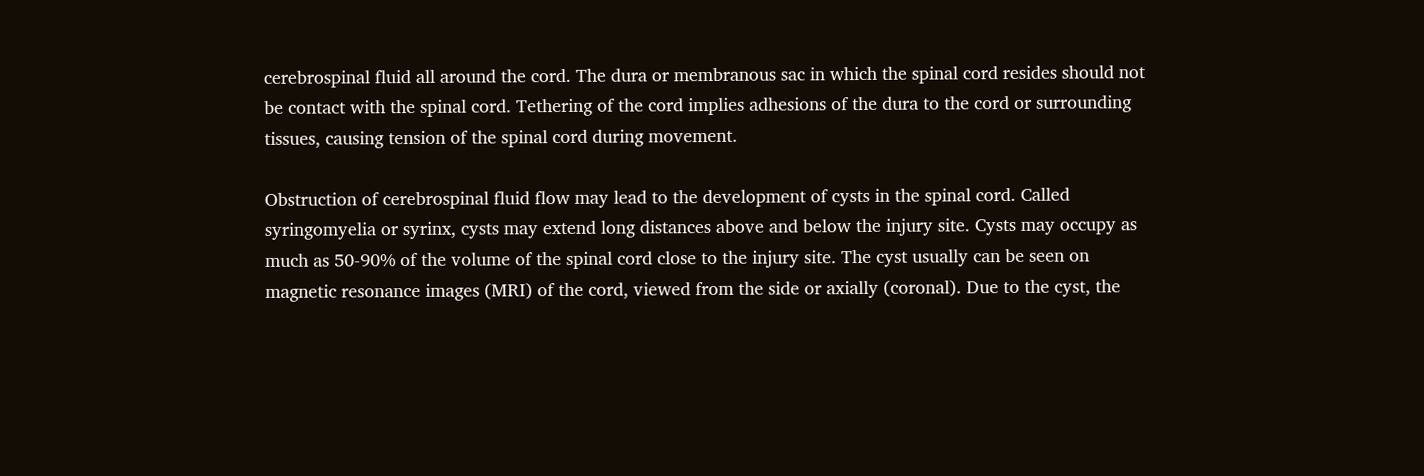cerebrospinal fluid all around the cord. The dura or membranous sac in which the spinal cord resides should not be contact with the spinal cord. Tethering of the cord implies adhesions of the dura to the cord or surrounding tissues, causing tension of the spinal cord during movement.

Obstruction of cerebrospinal fluid flow may lead to the development of cysts in the spinal cord. Called syringomyelia or syrinx, cysts may extend long distances above and below the injury site. Cysts may occupy as much as 50-90% of the volume of the spinal cord close to the injury site. The cyst usually can be seen on magnetic resonance images (MRI) of the cord, viewed from the side or axially (coronal). Due to the cyst, the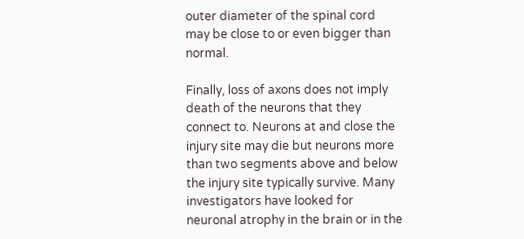outer diameter of the spinal cord may be close to or even bigger than normal.

Finally, loss of axons does not imply death of the neurons that they connect to. Neurons at and close the injury site may die but neurons more than two segments above and below the injury site typically survive. Many investigators have looked for neuronal atrophy in the brain or in the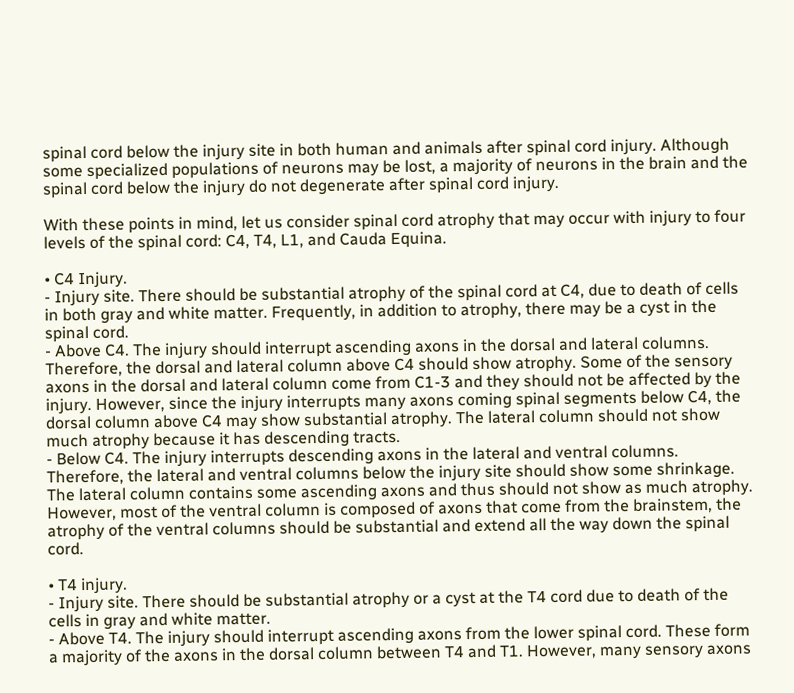spinal cord below the injury site in both human and animals after spinal cord injury. Although some specialized populations of neurons may be lost, a majority of neurons in the brain and the spinal cord below the injury do not degenerate after spinal cord injury.

With these points in mind, let us consider spinal cord atrophy that may occur with injury to four levels of the spinal cord: C4, T4, L1, and Cauda Equina.

• C4 Injury.
- Injury site. There should be substantial atrophy of the spinal cord at C4, due to death of cells in both gray and white matter. Frequently, in addition to atrophy, there may be a cyst in the spinal cord.
- Above C4. The injury should interrupt ascending axons in the dorsal and lateral columns. Therefore, the dorsal and lateral column above C4 should show atrophy. Some of the sensory axons in the dorsal and lateral column come from C1-3 and they should not be affected by the injury. However, since the injury interrupts many axons coming spinal segments below C4, the dorsal column above C4 may show substantial atrophy. The lateral column should not show much atrophy because it has descending tracts.
- Below C4. The injury interrupts descending axons in the lateral and ventral columns. Therefore, the lateral and ventral columns below the injury site should show some shrinkage. The lateral column contains some ascending axons and thus should not show as much atrophy. However, most of the ventral column is composed of axons that come from the brainstem, the atrophy of the ventral columns should be substantial and extend all the way down the spinal cord.

• T4 injury.
- Injury site. There should be substantial atrophy or a cyst at the T4 cord due to death of the cells in gray and white matter.
- Above T4. The injury should interrupt ascending axons from the lower spinal cord. These form a majority of the axons in the dorsal column between T4 and T1. However, many sensory axons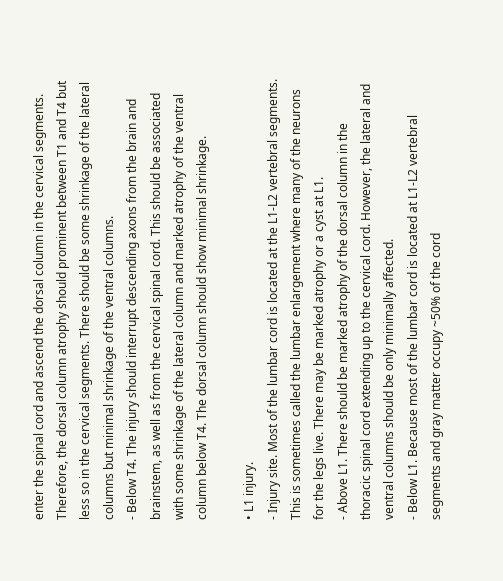enter the spinal cord and ascend the dorsal column in the cervical segments. Therefore, the dorsal column atrophy should prominent between T1 and T4 but less so in the cervical segments. There should be some shrinkage of the lateral columns but minimal shrinkage of the ventral columns.
- Below T4. The injury should interrupt descending axons from the brain and brainstem, as well as from the cervical spinal cord. This should be associated with some shrinkage of the lateral column and marked atrophy of the ventral column below T4. The dorsal column should show minimal shrinkage.

• L1 injury.
- Injury site. Most of the lumbar cord is located at the L1-L2 vertebral segments. This is sometimes called the lumbar enlargement where many of the neurons for the legs live. There may be marked atrophy or a cyst at L1.
- Above L1. There should be marked atrophy of the dorsal column in the thoracic spinal cord extending up to the cervical cord. However, the lateral and ventral columns should be only minimally affected.
- Below L1. Because most of the lumbar cord is located at L1-L2 vertebral segments and gray matter occupy ~50% of the cord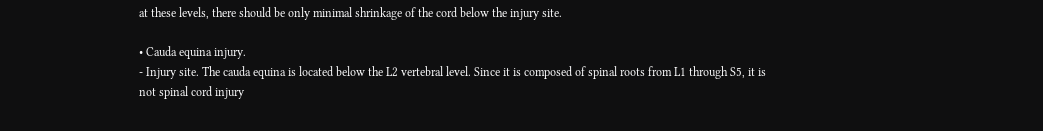at these levels, there should be only minimal shrinkage of the cord below the injury site.

• Cauda equina injury.
- Injury site. The cauda equina is located below the L2 vertebral level. Since it is composed of spinal roots from L1 through S5, it is not spinal cord injury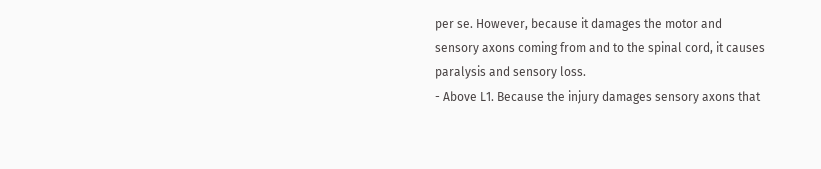per se. However, because it damages the motor and sensory axons coming from and to the spinal cord, it causes paralysis and sensory loss.
- Above L1. Because the injury damages sensory axons that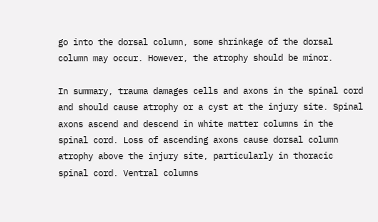go into the dorsal column, some shrinkage of the dorsal column may occur. However, the atrophy should be minor.

In summary, trauma damages cells and axons in the spinal cord and should cause atrophy or a cyst at the injury site. Spinal axons ascend and descend in white matter columns in the spinal cord. Loss of ascending axons cause dorsal column atrophy above the injury site, particularly in thoracic spinal cord. Ventral columns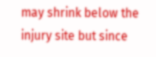may shrink below the injury site but since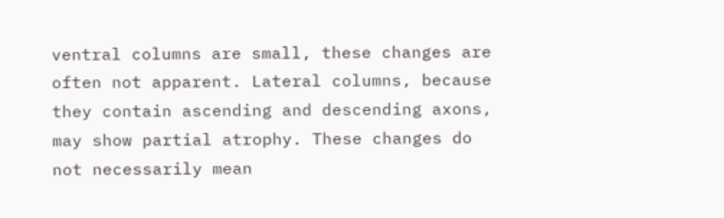ventral columns are small, these changes are often not apparent. Lateral columns, because they contain ascending and descending axons, may show partial atrophy. These changes do not necessarily mean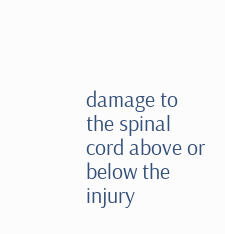damage to the spinal cord above or below the injury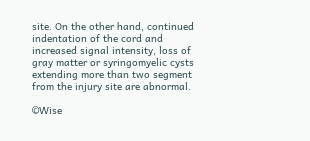site. On the other hand, continued indentation of the cord and increased signal intensity, loss of gray matter or syringomyelic cysts extending more than two segment from the injury site are abnormal.

©Wise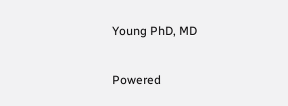Young PhD, MD

Powered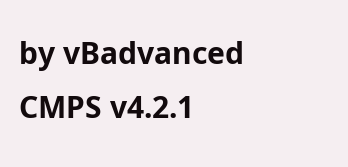by vBadvanced CMPS v4.2.1